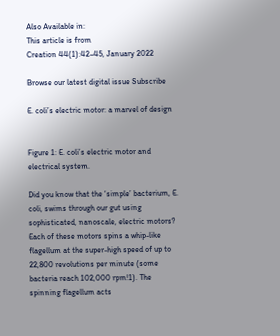Also Available in:
This article is from
Creation 44(1):42–45, January 2022

Browse our latest digital issue Subscribe

E. coli’s electric motor: a marvel of design


Figure 1: E. coli’s electric motor and electrical system.

Did you know that the ‘simple’ bacterium, E. coli, swims through our gut using sophisticated, nanoscale, electric motors? Each of these motors spins a whip-like flagellum at the super-high speed of up to 22,800 revolutions per minute (some bacteria reach 102,000 rpm!1). The spinning flagellum acts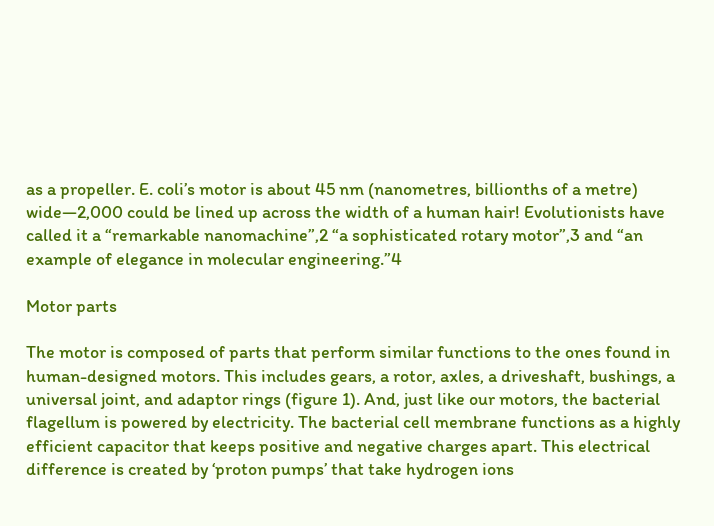as a propeller. E. coli’s motor is about 45 nm (nanometres, billionths of a metre) wide—2,000 could be lined up across the width of a human hair! Evolutionists have called it a “remarkable nanomachine”,2 “a sophisticated rotary motor”,3 and “an example of elegance in molecular engineering.”4

Motor parts

The motor is composed of parts that perform similar functions to the ones found in human-designed motors. This includes gears, a rotor, axles, a driveshaft, bushings, a universal joint, and adaptor rings (figure 1). And, just like our motors, the bacterial flagellum is powered by electricity. The bacterial cell membrane functions as a highly efficient capacitor that keeps positive and negative charges apart. This electrical difference is created by ‘proton pumps’ that take hydrogen ions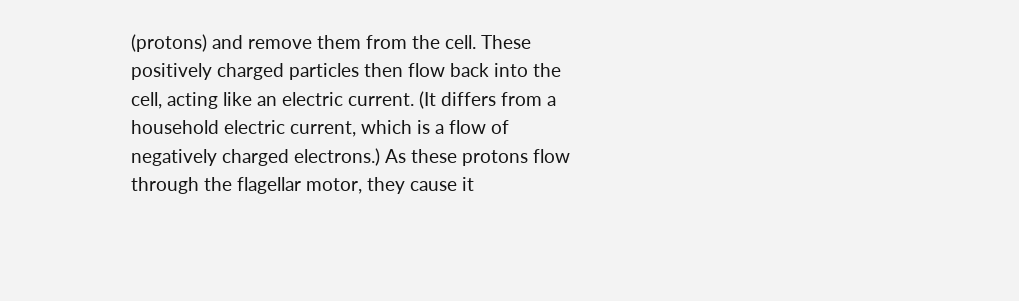(protons) and remove them from the cell. These positively charged particles then flow back into the cell, acting like an electric current. (It differs from a household electric current, which is a flow of negatively charged electrons.) As these protons flow through the flagellar motor, they cause it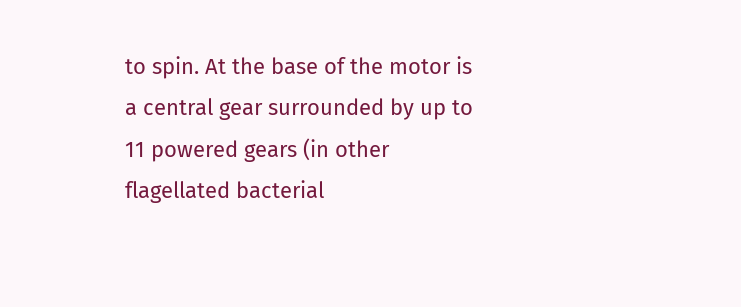to spin. At the base of the motor is a central gear surrounded by up to 11 powered gears (in other flagellated bacterial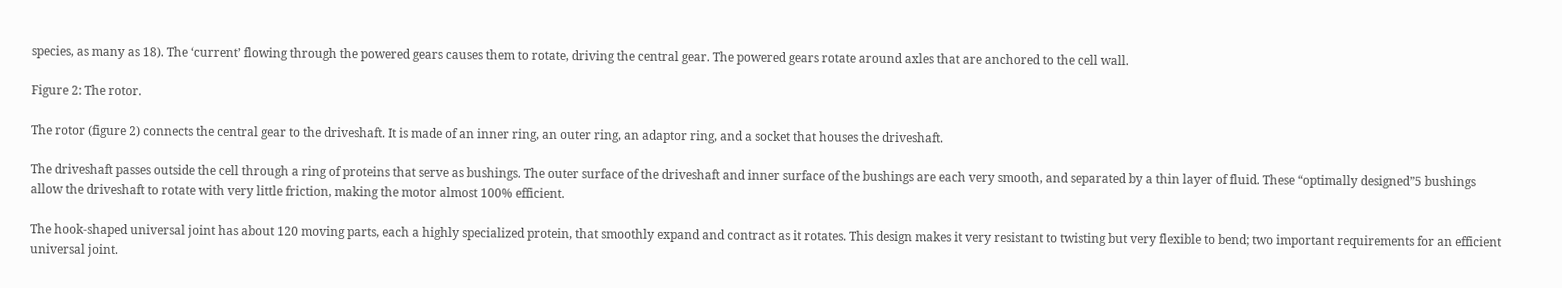species, as many as 18). The ‘current’ flowing through the powered gears causes them to rotate, driving the central gear. The powered gears rotate around axles that are anchored to the cell wall.

Figure 2: The rotor.

The rotor (figure 2) connects the central gear to the driveshaft. It is made of an inner ring, an outer ring, an adaptor ring, and a socket that houses the driveshaft.

The driveshaft passes outside the cell through a ring of proteins that serve as bushings. The outer surface of the driveshaft and inner surface of the bushings are each very smooth, and separated by a thin layer of fluid. These “optimally designed”5 bushings allow the driveshaft to rotate with very little friction, making the motor almost 100% efficient.

The hook-shaped universal joint has about 120 moving parts, each a highly specialized protein, that smoothly expand and contract as it rotates. This design makes it very resistant to twisting but very flexible to bend; two important requirements for an efficient universal joint.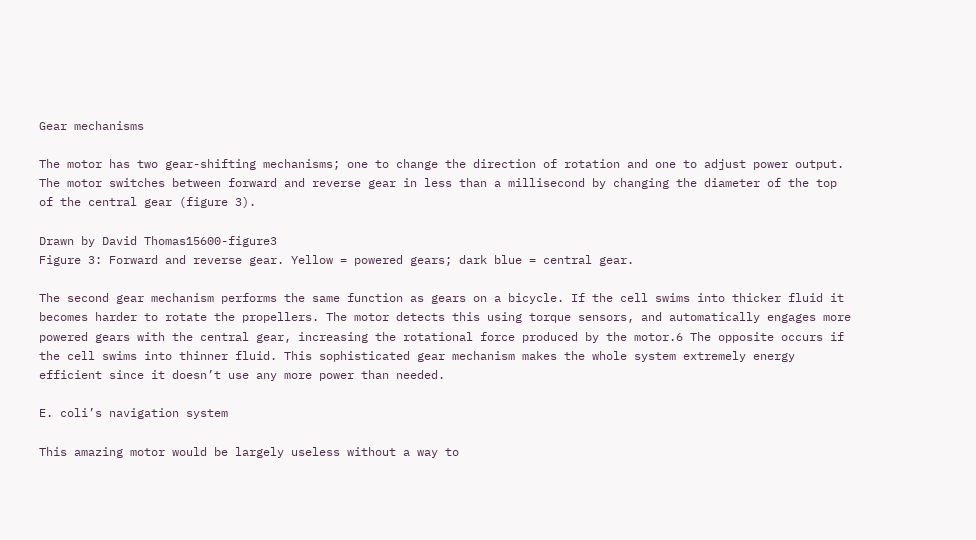Gear mechanisms

The motor has two gear-shifting mechanisms; one to change the direction of rotation and one to adjust power output. The motor switches between forward and reverse gear in less than a millisecond by changing the diameter of the top of the central gear (figure 3).

Drawn by David Thomas15600-figure3
Figure 3: Forward and reverse gear. Yellow = powered gears; dark blue = central gear.

The second gear mechanism performs the same function as gears on a bicycle. If the cell swims into thicker fluid it becomes harder to rotate the propellers. The motor detects this using torque sensors, and automatically engages more powered gears with the central gear, increasing the rotational force produced by the motor.6 The opposite occurs if the cell swims into thinner fluid. This sophisticated gear mechanism makes the whole system extremely energy efficient since it doesn’t use any more power than needed.

E. coli’s navigation system

This amazing motor would be largely useless without a way to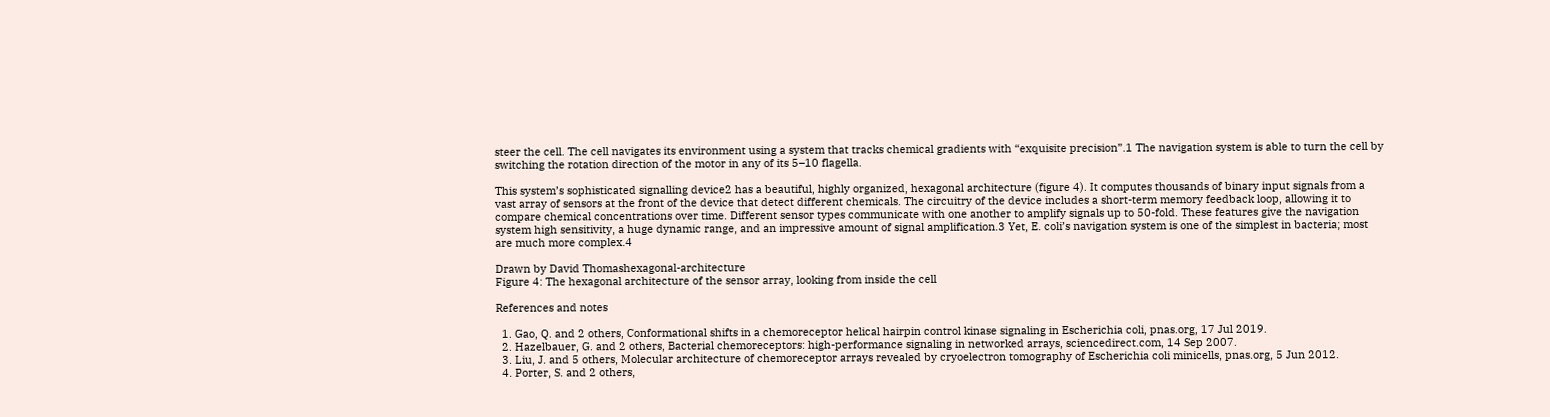steer the cell. The cell navigates its environment using a system that tracks chemical gradients with “exquisite precision”.1 The navigation system is able to turn the cell by switching the rotation direction of the motor in any of its 5–10 flagella.

This system’s sophisticated signalling device2 has a beautiful, highly organized, hexagonal architecture (figure 4). It computes thousands of binary input signals from a vast array of sensors at the front of the device that detect different chemicals. The circuitry of the device includes a short-term memory feedback loop, allowing it to compare chemical concentrations over time. Different sensor types communicate with one another to amplify signals up to 50-fold. These features give the navigation system high sensitivity, a huge dynamic range, and an impressive amount of signal amplification.3 Yet, E. coli’s navigation system is one of the simplest in bacteria; most are much more complex.4

Drawn by David Thomashexagonal-architecture
Figure 4: The hexagonal architecture of the sensor array, looking from inside the cell

References and notes

  1. Gao, Q. and 2 others, Conformational shifts in a chemoreceptor helical hairpin control kinase signaling in Escherichia coli, pnas.org, 17 Jul 2019.
  2. Hazelbauer, G. and 2 others, Bacterial chemoreceptors: high-performance signaling in networked arrays, sciencedirect.com, 14 Sep 2007.
  3. Liu, J. and 5 others, Molecular architecture of chemoreceptor arrays revealed by cryoelectron tomography of Escherichia coli minicells, pnas.org, 5 Jun 2012.
  4. Porter, S. and 2 others,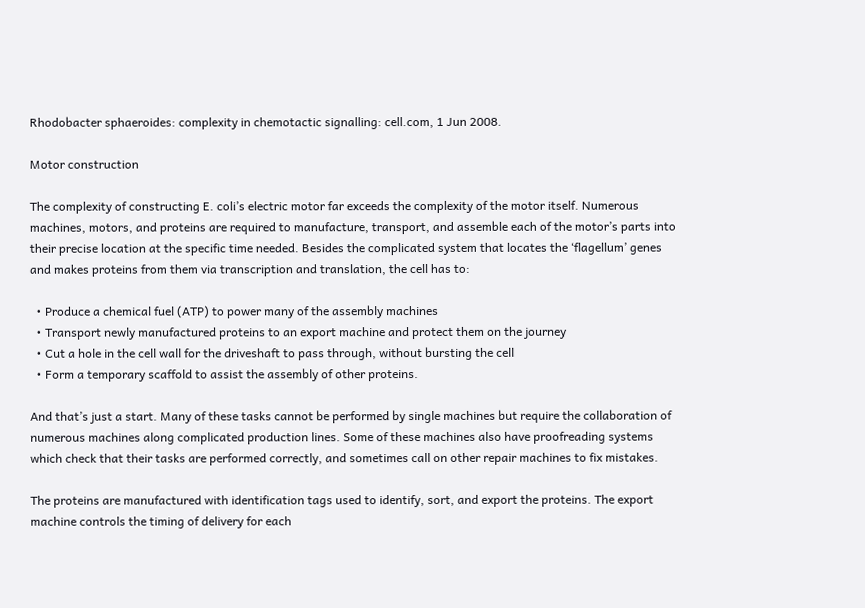Rhodobacter sphaeroides: complexity in chemotactic signalling: cell.com, 1 Jun 2008.

Motor construction

The complexity of constructing E. coli’s electric motor far exceeds the complexity of the motor itself. Numerous machines, motors, and proteins are required to manufacture, transport, and assemble each of the motor’s parts into their precise location at the specific time needed. Besides the complicated system that locates the ‘flagellum’ genes and makes proteins from them via transcription and translation, the cell has to:

  • Produce a chemical fuel (ATP) to power many of the assembly machines
  • Transport newly manufactured proteins to an export machine and protect them on the journey
  • Cut a hole in the cell wall for the driveshaft to pass through, without bursting the cell
  • Form a temporary scaffold to assist the assembly of other proteins.

And that’s just a start. Many of these tasks cannot be performed by single machines but require the collaboration of numerous machines along complicated production lines. Some of these machines also have proofreading systems which check that their tasks are performed correctly, and sometimes call on other repair machines to fix mistakes.

The proteins are manufactured with identification tags used to identify, sort, and export the proteins. The export machine controls the timing of delivery for each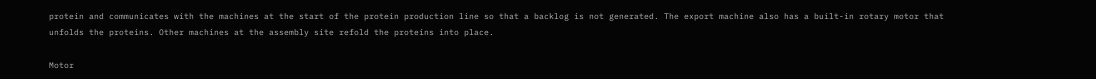protein and communicates with the machines at the start of the protein production line so that a backlog is not generated. The export machine also has a built-in rotary motor that unfolds the proteins. Other machines at the assembly site refold the proteins into place.

Motor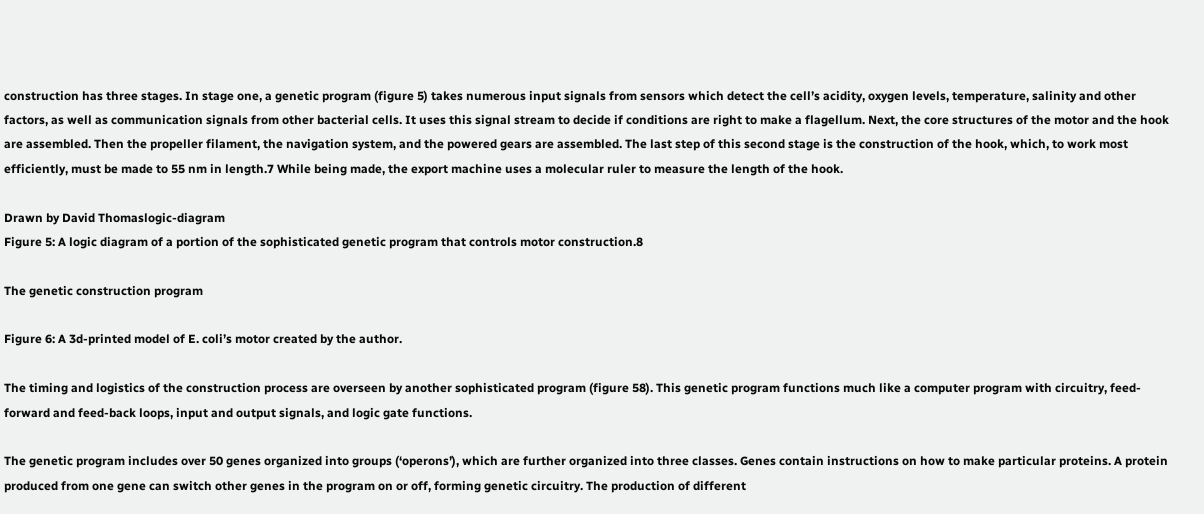construction has three stages. In stage one, a genetic program (figure 5) takes numerous input signals from sensors which detect the cell’s acidity, oxygen levels, temperature, salinity and other factors, as well as communication signals from other bacterial cells. It uses this signal stream to decide if conditions are right to make a flagellum. Next, the core structures of the motor and the hook are assembled. Then the propeller filament, the navigation system, and the powered gears are assembled. The last step of this second stage is the construction of the hook, which, to work most efficiently, must be made to 55 nm in length.7 While being made, the export machine uses a molecular ruler to measure the length of the hook.

Drawn by David Thomaslogic-diagram
Figure 5: A logic diagram of a portion of the sophisticated genetic program that controls motor construction.8

The genetic construction program

Figure 6: A 3d-printed model of E. coli’s motor created by the author.

The timing and logistics of the construction process are overseen by another sophisticated program (figure 58). This genetic program functions much like a computer program with circuitry, feed-forward and feed-back loops, input and output signals, and logic gate functions.

The genetic program includes over 50 genes organized into groups (‘operons’), which are further organized into three classes. Genes contain instructions on how to make particular proteins. A protein produced from one gene can switch other genes in the program on or off, forming genetic circuitry. The production of different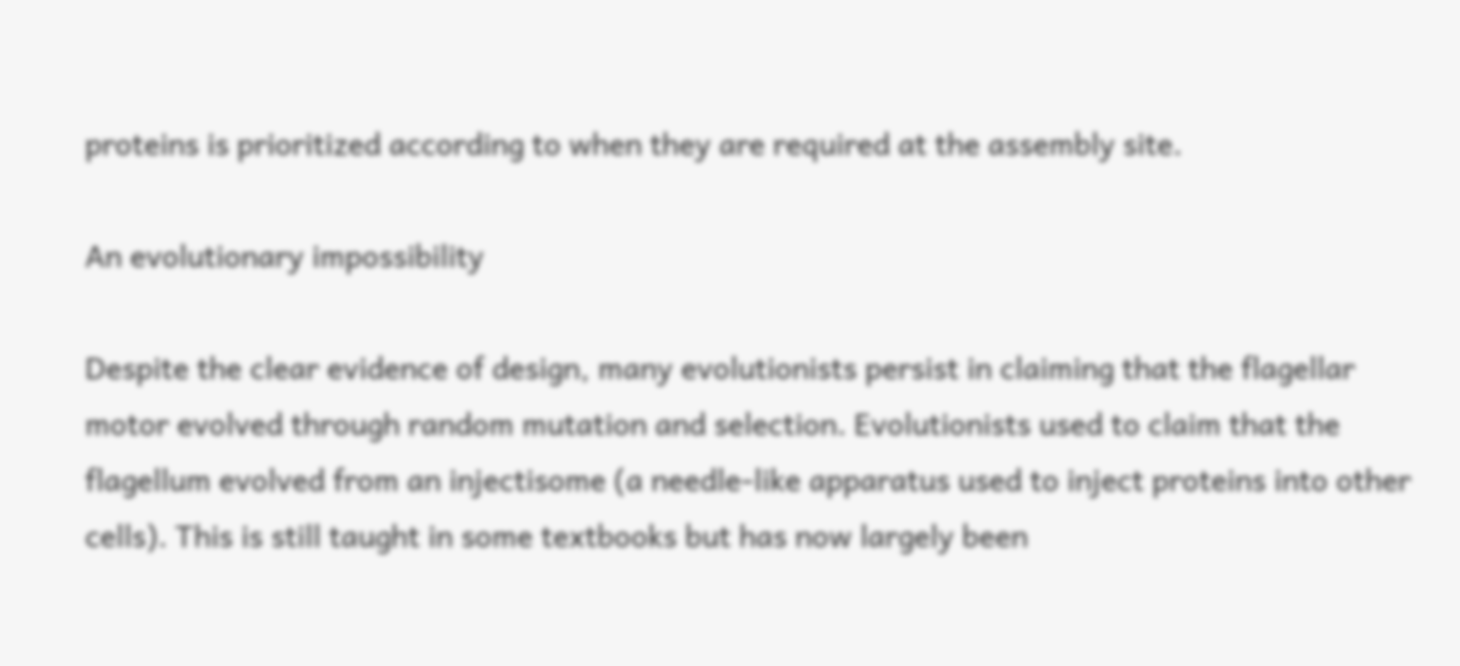proteins is prioritized according to when they are required at the assembly site.

An evolutionary impossibility

Despite the clear evidence of design, many evolutionists persist in claiming that the flagellar motor evolved through random mutation and selection. Evolutionists used to claim that the flagellum evolved from an injectisome (a needle-like apparatus used to inject proteins into other cells). This is still taught in some textbooks but has now largely been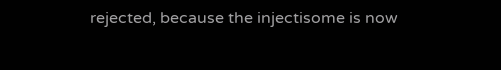rejected, because the injectisome is now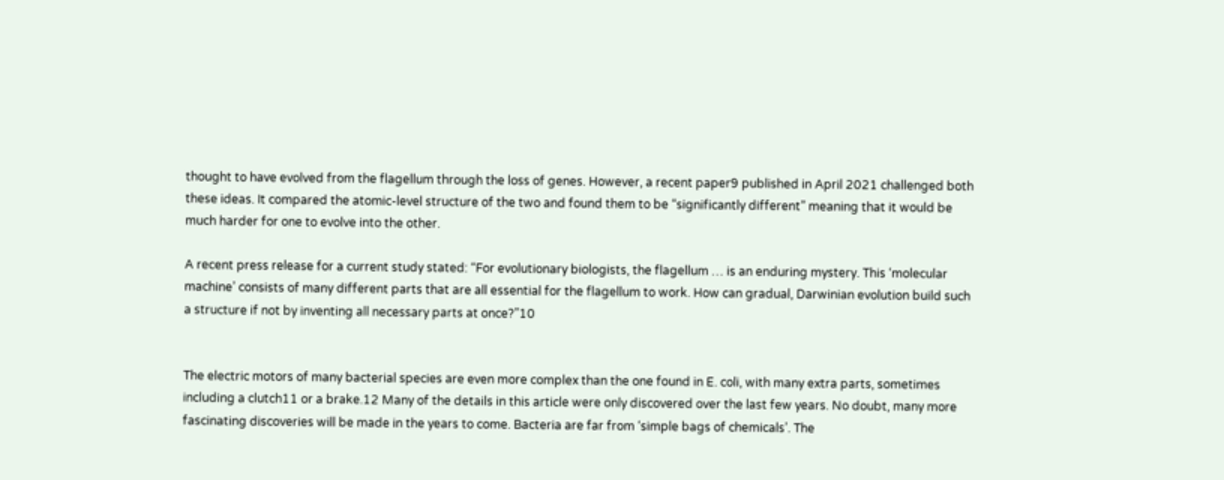thought to have evolved from the flagellum through the loss of genes. However, a recent paper9 published in April 2021 challenged both these ideas. It compared the atomic-level structure of the two and found them to be “significantly different” meaning that it would be much harder for one to evolve into the other.

A recent press release for a current study stated: “For evolutionary biologists, the flagellum … is an enduring mystery. This ‘molecular machine’ consists of many different parts that are all essential for the flagellum to work. How can gradual, Darwinian evolution build such a structure if not by inventing all necessary parts at once?”10


The electric motors of many bacterial species are even more complex than the one found in E. coli, with many extra parts, sometimes including a clutch11 or a brake.12 Many of the details in this article were only discovered over the last few years. No doubt, many more fascinating discoveries will be made in the years to come. Bacteria are far from ‘simple bags of chemicals’. The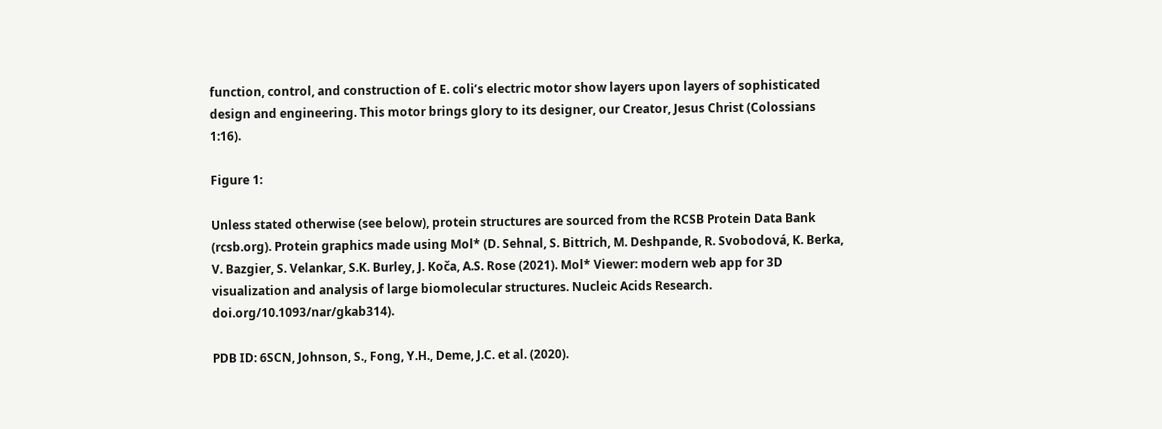function, control, and construction of E. coli’s electric motor show layers upon layers of sophisticated design and engineering. This motor brings glory to its designer, our Creator, Jesus Christ (Colossians 1:16).

Figure 1:

Unless stated otherwise (see below), protein structures are sourced from the RCSB Protein Data Bank (rcsb.org). Protein graphics made using Mol* (D. Sehnal, S. Bittrich, M. Deshpande, R. Svobodová, K. Berka, V. Bazgier, S. Velankar, S.K. Burley, J. Koča, A.S. Rose (2021). Mol* Viewer: modern web app for 3D visualization and analysis of large biomolecular structures. Nucleic Acids Research. doi.org/10.1093/nar/gkab314).

PDB ID: 6SCN, Johnson, S., Fong, Y.H., Deme, J.C. et al. (2020).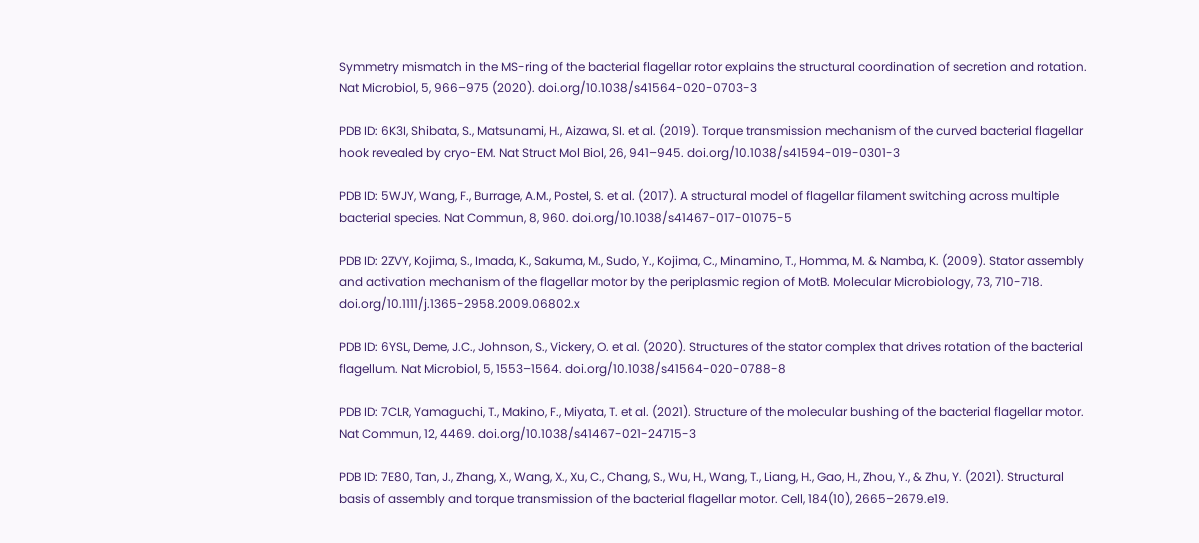Symmetry mismatch in the MS-ring of the bacterial flagellar rotor explains the structural coordination of secretion and rotation. Nat Microbiol, 5, 966–975 (2020). doi.org/10.1038/s41564-020-0703-3

PDB ID: 6K3I, Shibata, S., Matsunami, H., Aizawa, SI. et al. (2019). Torque transmission mechanism of the curved bacterial flagellar hook revealed by cryo-EM. Nat Struct Mol Biol, 26, 941–945. doi.org/10.1038/s41594-019-0301-3

PDB ID: 5WJY, Wang, F., Burrage, A.M., Postel, S. et al. (2017). A structural model of flagellar filament switching across multiple bacterial species. Nat Commun, 8, 960. doi.org/10.1038/s41467-017-01075-5

PDB ID: 2ZVY, Kojima, S., Imada, K., Sakuma, M., Sudo, Y., Kojima, C., Minamino, T., Homma, M. & Namba, K. (2009). Stator assembly and activation mechanism of the flagellar motor by the periplasmic region of MotB. Molecular Microbiology, 73, 710-718. doi.org/10.1111/j.1365-2958.2009.06802.x

PDB ID: 6YSL, Deme, J.C., Johnson, S., Vickery, O. et al. (2020). Structures of the stator complex that drives rotation of the bacterial flagellum. Nat Microbiol, 5, 1553–1564. doi.org/10.1038/s41564-020-0788-8

PDB ID: 7CLR, Yamaguchi, T., Makino, F., Miyata, T. et al. (2021). Structure of the molecular bushing of the bacterial flagellar motor. Nat Commun, 12, 4469. doi.org/10.1038/s41467-021-24715-3

PDB ID: 7E80, Tan, J., Zhang, X., Wang, X., Xu, C., Chang, S., Wu, H., Wang, T., Liang, H., Gao, H., Zhou, Y., & Zhu, Y. (2021). Structural basis of assembly and torque transmission of the bacterial flagellar motor. Cell, 184(10), 2665–2679.e19.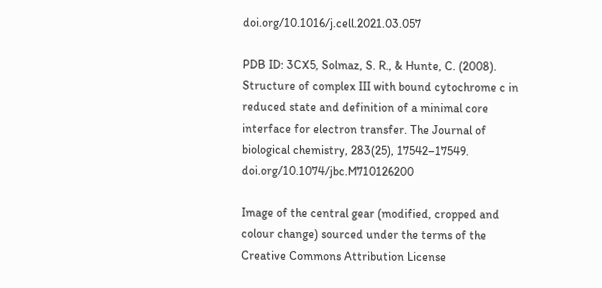doi.org/10.1016/j.cell.2021.03.057

PDB ID: 3CX5, Solmaz, S. R., & Hunte, C. (2008). Structure of complex III with bound cytochrome c in reduced state and definition of a minimal core interface for electron transfer. The Journal of biological chemistry, 283(25), 17542–17549. doi.org/10.1074/jbc.M710126200

Image of the central gear (modified, cropped and colour change) sourced under the terms of the Creative Commons Attribution License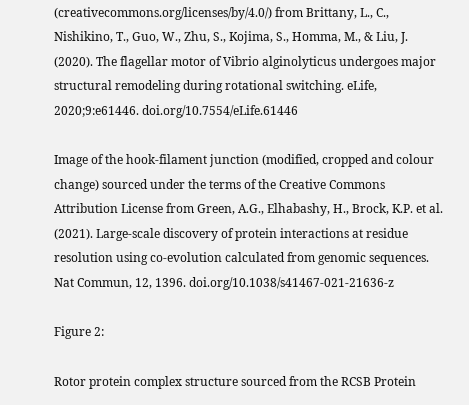(creativecommons.org/licenses/by/4.0/) from Brittany, L., C., Nishikino, T., Guo, W., Zhu, S., Kojima, S., Homma, M., & Liu, J. (2020). The flagellar motor of Vibrio alginolyticus undergoes major structural remodeling during rotational switching. eLife, 2020;9:e61446. doi.org/10.7554/eLife.61446

Image of the hook-filament junction (modified, cropped and colour change) sourced under the terms of the Creative Commons Attribution License from Green, A.G., Elhabashy, H., Brock, K.P. et al. (2021). Large-scale discovery of protein interactions at residue resolution using co-evolution calculated from genomic sequences. Nat Commun, 12, 1396. doi.org/10.1038/s41467-021-21636-z

Figure 2:

Rotor protein complex structure sourced from the RCSB Protein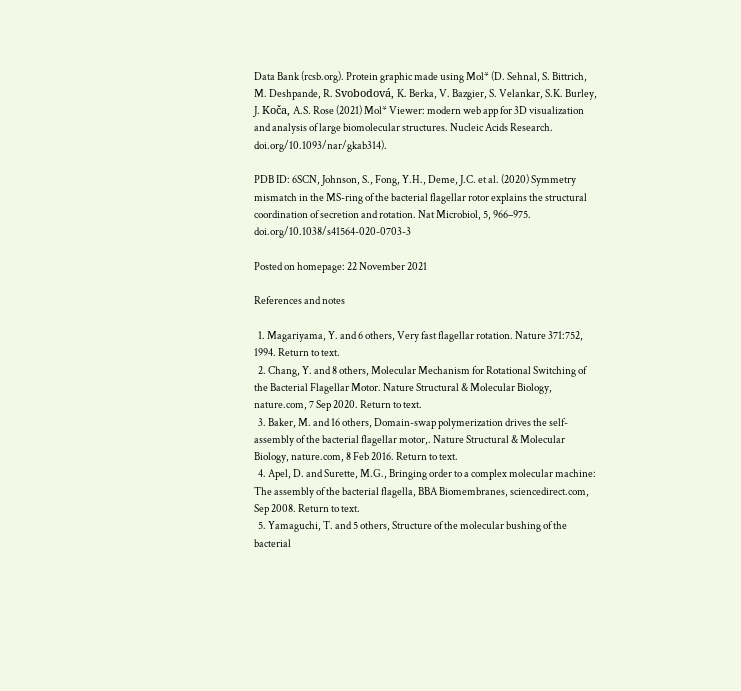Data Bank (rcsb.org). Protein graphic made using Mol* (D. Sehnal, S. Bittrich, M. Deshpande, R. Svobodová, K. Berka, V. Bazgier, S. Velankar, S.K. Burley, J. Koča, A.S. Rose (2021) Mol* Viewer: modern web app for 3D visualization and analysis of large biomolecular structures. Nucleic Acids Research. doi.org/10.1093/nar/gkab314).

PDB ID: 6SCN, Johnson, S., Fong, Y.H., Deme, J.C. et al. (2020) Symmetry mismatch in the MS-ring of the bacterial flagellar rotor explains the structural coordination of secretion and rotation. Nat Microbiol, 5, 966–975. doi.org/10.1038/s41564-020-0703-3

Posted on homepage: 22 November 2021

References and notes

  1. Magariyama, Y. and 6 others, Very fast flagellar rotation. Nature 371:752, 1994. Return to text.
  2. Chang, Y. and 8 others, Molecular Mechanism for Rotational Switching of the Bacterial Flagellar Motor. Nature Structural & Molecular Biology, nature.com, 7 Sep 2020. Return to text.
  3. Baker, M. and 16 others, Domain-swap polymerization drives the self-assembly of the bacterial flagellar motor,. Nature Structural & Molecular Biology, nature.com, 8 Feb 2016. Return to text.
  4. Apel, D. and Surette, M.G., Bringing order to a complex molecular machine: The assembly of the bacterial flagella, BBA Biomembranes, sciencedirect.com, Sep 2008. Return to text.
  5. Yamaguchi, T. and 5 others, Structure of the molecular bushing of the bacterial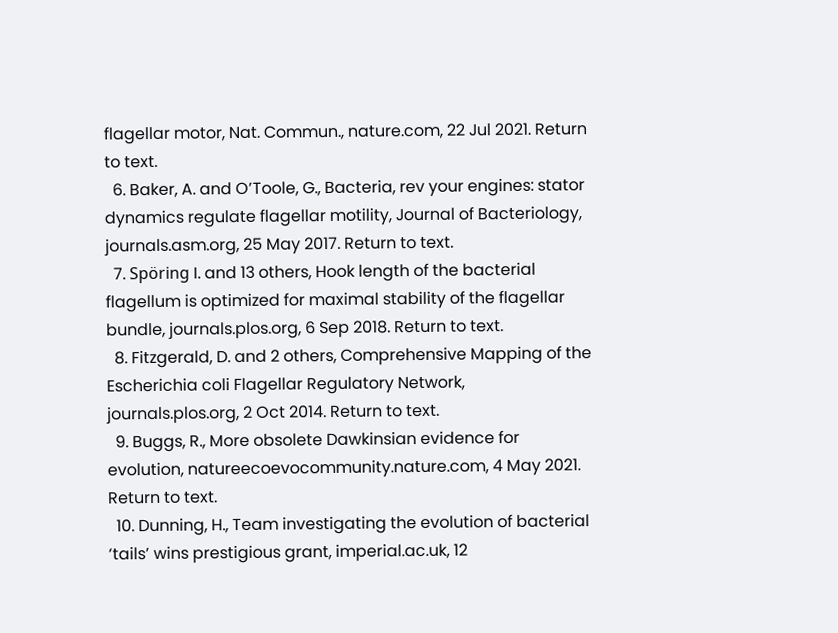flagellar motor, Nat. Commun., nature.com, 22 Jul 2021. Return to text.
  6. Baker, A. and O’Toole, G., Bacteria, rev your engines: stator dynamics regulate flagellar motility, Journal of Bacteriology, journals.asm.org, 25 May 2017. Return to text.
  7. Spöring I. and 13 others, Hook length of the bacterial flagellum is optimized for maximal stability of the flagellar bundle, journals.plos.org, 6 Sep 2018. Return to text.
  8. Fitzgerald, D. and 2 others, Comprehensive Mapping of the Escherichia coli Flagellar Regulatory Network, journals.plos.org, 2 Oct 2014. Return to text.
  9. Buggs, R., More obsolete Dawkinsian evidence for evolution, natureecoevocommunity.nature.com, 4 May 2021. Return to text.
  10. Dunning, H., Team investigating the evolution of bacterial ‘tails’ wins prestigious grant, imperial.ac.uk, 12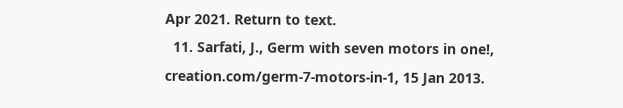Apr 2021. Return to text.
  11. Sarfati, J., Germ with seven motors in one!, creation.com/germ-7-motors-in-1, 15 Jan 2013.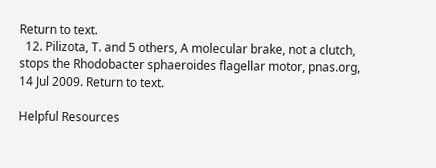Return to text.
  12. Pilizota, T. and 5 others, A molecular brake, not a clutch, stops the Rhodobacter sphaeroides flagellar motor, pnas.org, 14 Jul 2009. Return to text.

Helpful Resources